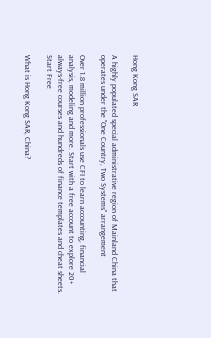Hong Kong SAR

A highly populated special administrative region of Mainland China that operates under the "One Country, Two Systems" arrangement

Over 1.8 million professionals use CFI to learn accounting, financial analysis, modeling and more. Start with a free account to explore 20+ always-free courses and hundreds of finance templates and cheat sheets. Start Free

What is Hong Kong SAR, China?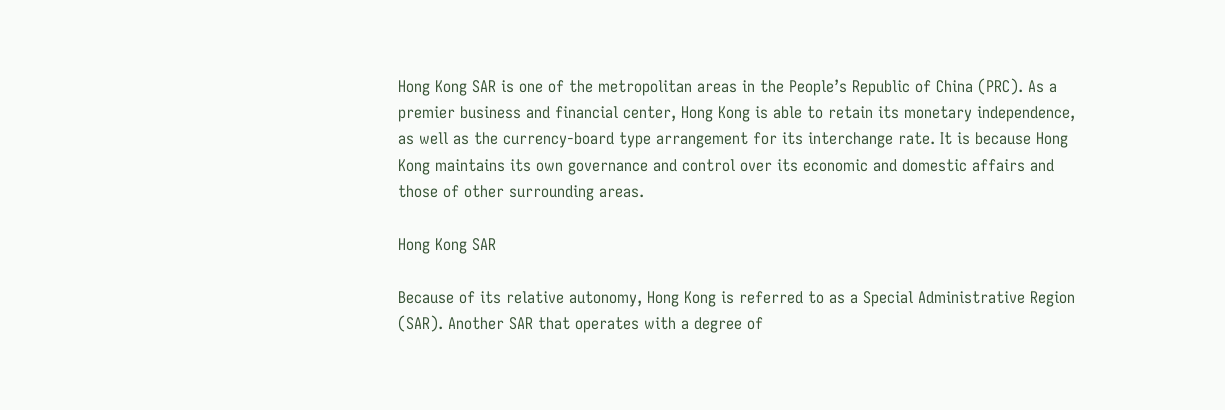Hong Kong SAR is one of the metropolitan areas in the People’s Republic of China (PRC). As a premier business and financial center, Hong Kong is able to retain its monetary independence, as well as the currency-board type arrangement for its interchange rate. It is because Hong Kong maintains its own governance and control over its economic and domestic affairs and those of other surrounding areas.

Hong Kong SAR

Because of its relative autonomy, Hong Kong is referred to as a Special Administrative Region (SAR). Another SAR that operates with a degree of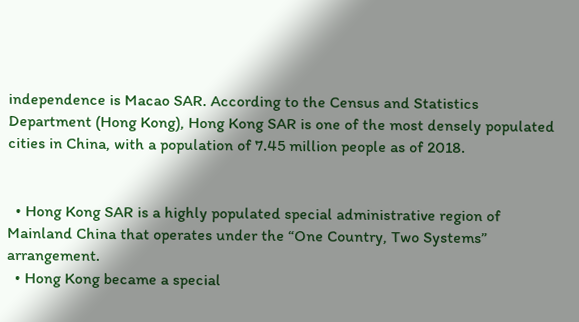independence is Macao SAR. According to the Census and Statistics Department (Hong Kong), Hong Kong SAR is one of the most densely populated cities in China, with a population of 7.45 million people as of 2018.


  • Hong Kong SAR is a highly populated special administrative region of Mainland China that operates under the “One Country, Two Systems” arrangement.
  • Hong Kong became a special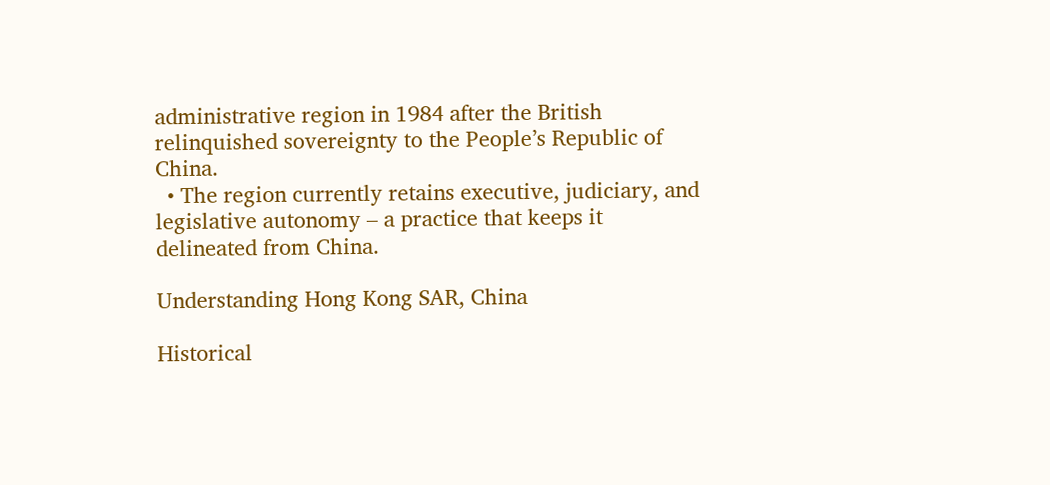administrative region in 1984 after the British relinquished sovereignty to the People’s Republic of China.
  • The region currently retains executive, judiciary, and legislative autonomy – a practice that keeps it delineated from China.

Understanding Hong Kong SAR, China

Historical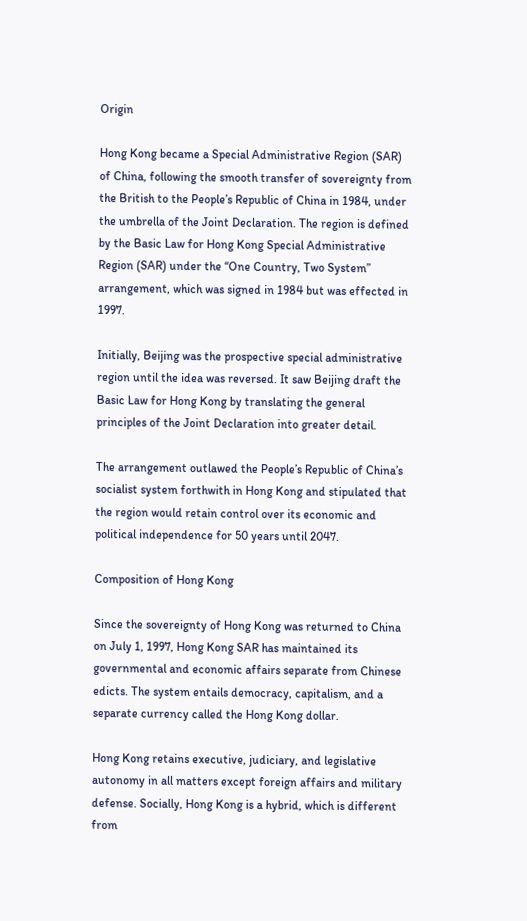Origin

Hong Kong became a Special Administrative Region (SAR) of China, following the smooth transfer of sovereignty from the British to the People’s Republic of China in 1984, under the umbrella of the Joint Declaration. The region is defined by the Basic Law for Hong Kong Special Administrative Region (SAR) under the “One Country, Two System” arrangement, which was signed in 1984 but was effected in 1997.

Initially, Beijing was the prospective special administrative region until the idea was reversed. It saw Beijing draft the Basic Law for Hong Kong by translating the general principles of the Joint Declaration into greater detail.

The arrangement outlawed the People’s Republic of China’s socialist system forthwith in Hong Kong and stipulated that the region would retain control over its economic and political independence for 50 years until 2047.

Composition of Hong Kong

Since the sovereignty of Hong Kong was returned to China on July 1, 1997, Hong Kong SAR has maintained its governmental and economic affairs separate from Chinese edicts. The system entails democracy, capitalism, and a separate currency called the Hong Kong dollar.

Hong Kong retains executive, judiciary, and legislative autonomy in all matters except foreign affairs and military defense. Socially, Hong Kong is a hybrid, which is different from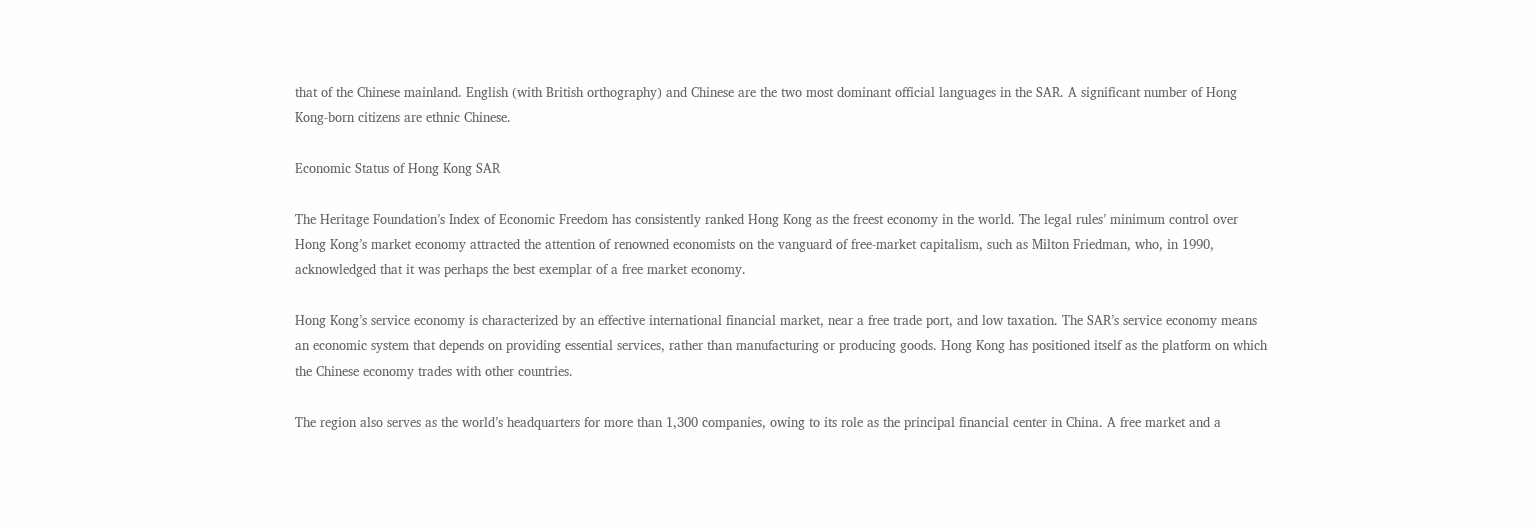that of the Chinese mainland. English (with British orthography) and Chinese are the two most dominant official languages in the SAR. A significant number of Hong Kong-born citizens are ethnic Chinese.

Economic Status of Hong Kong SAR

The Heritage Foundation’s Index of Economic Freedom has consistently ranked Hong Kong as the freest economy in the world. The legal rules’ minimum control over Hong Kong’s market economy attracted the attention of renowned economists on the vanguard of free-market capitalism, such as Milton Friedman, who, in 1990, acknowledged that it was perhaps the best exemplar of a free market economy.

Hong Kong’s service economy is characterized by an effective international financial market, near a free trade port, and low taxation. The SAR’s service economy means an economic system that depends on providing essential services, rather than manufacturing or producing goods. Hong Kong has positioned itself as the platform on which the Chinese economy trades with other countries.

The region also serves as the world’s headquarters for more than 1,300 companies, owing to its role as the principal financial center in China. A free market and a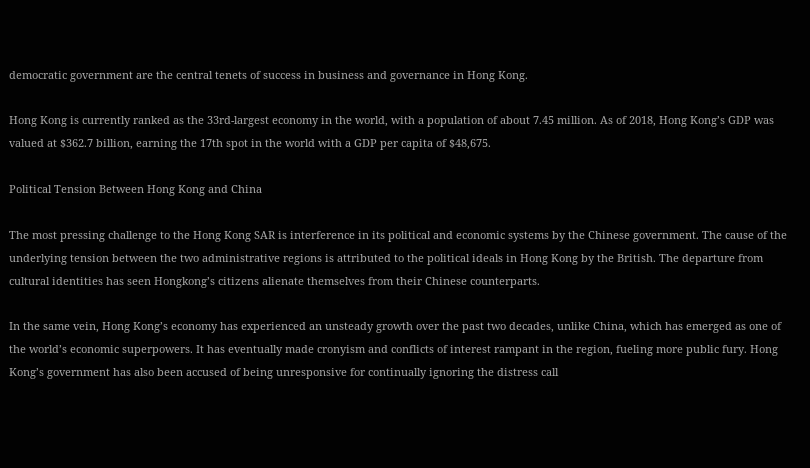democratic government are the central tenets of success in business and governance in Hong Kong.

Hong Kong is currently ranked as the 33rd-largest economy in the world, with a population of about 7.45 million. As of 2018, Hong Kong’s GDP was valued at $362.7 billion, earning the 17th spot in the world with a GDP per capita of $48,675.

Political Tension Between Hong Kong and China

The most pressing challenge to the Hong Kong SAR is interference in its political and economic systems by the Chinese government. The cause of the underlying tension between the two administrative regions is attributed to the political ideals in Hong Kong by the British. The departure from cultural identities has seen Hongkong’s citizens alienate themselves from their Chinese counterparts.

In the same vein, Hong Kong’s economy has experienced an unsteady growth over the past two decades, unlike China, which has emerged as one of the world’s economic superpowers. It has eventually made cronyism and conflicts of interest rampant in the region, fueling more public fury. Hong Kong’s government has also been accused of being unresponsive for continually ignoring the distress call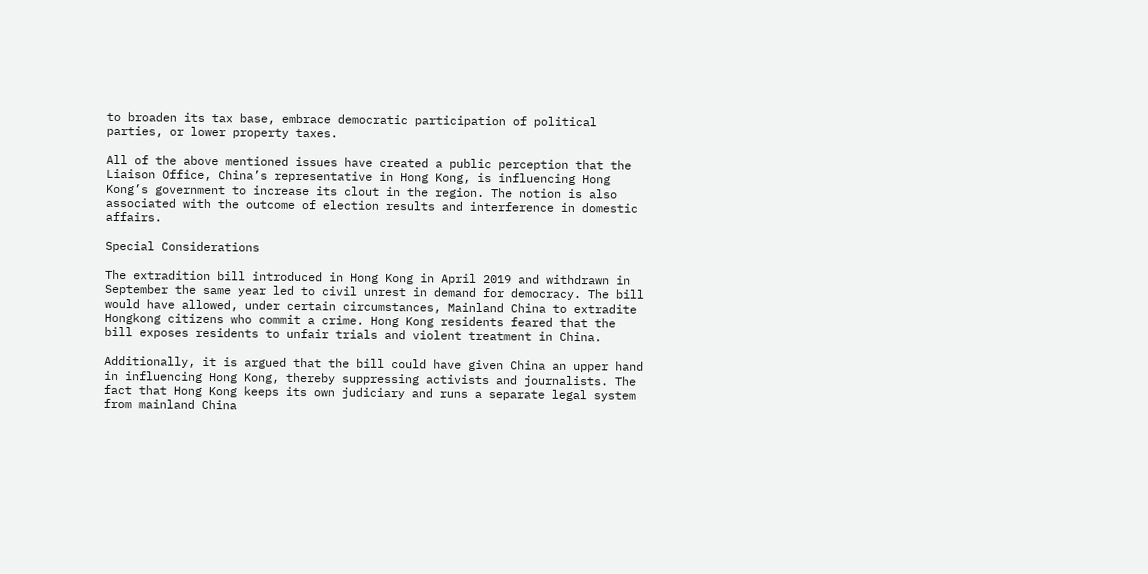to broaden its tax base, embrace democratic participation of political parties, or lower property taxes.

All of the above mentioned issues have created a public perception that the Liaison Office, China’s representative in Hong Kong, is influencing Hong Kong’s government to increase its clout in the region. The notion is also associated with the outcome of election results and interference in domestic affairs.

Special Considerations

The extradition bill introduced in Hong Kong in April 2019 and withdrawn in September the same year led to civil unrest in demand for democracy. The bill would have allowed, under certain circumstances, Mainland China to extradite Hongkong citizens who commit a crime. Hong Kong residents feared that the bill exposes residents to unfair trials and violent treatment in China.

Additionally, it is argued that the bill could have given China an upper hand in influencing Hong Kong, thereby suppressing activists and journalists. The fact that Hong Kong keeps its own judiciary and runs a separate legal system from mainland China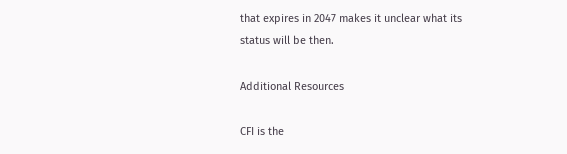that expires in 2047 makes it unclear what its status will be then.

Additional Resources

CFI is the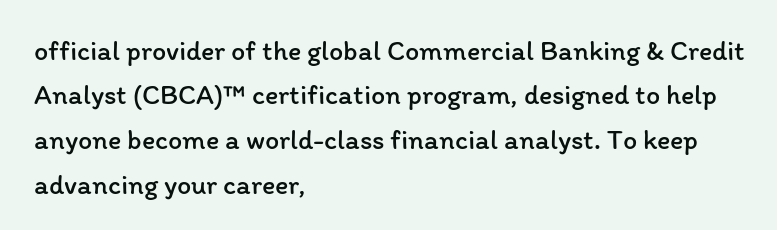official provider of the global Commercial Banking & Credit Analyst (CBCA)™ certification program, designed to help anyone become a world-class financial analyst. To keep advancing your career,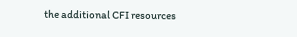the additional CFI resources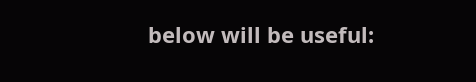below will be useful: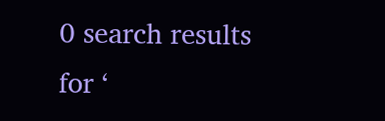0 search results for ‘